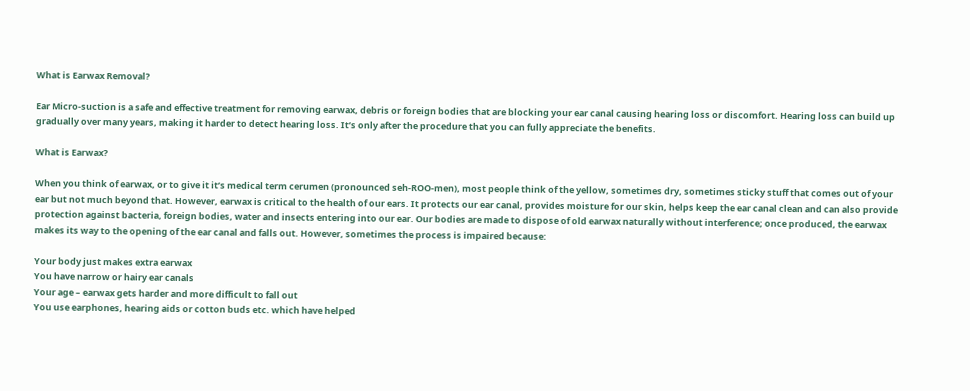What is Earwax Removal?

Ear Micro-suction is a safe and effective treatment for removing earwax, debris or foreign bodies that are blocking your ear canal causing hearing loss or discomfort. Hearing loss can build up gradually over many years, making it harder to detect hearing loss. It’s only after the procedure that you can fully appreciate the benefits.

What is Earwax?

When you think of earwax, or to give it it’s medical term cerumen (pronounced seh-ROO-men), most people think of the yellow, sometimes dry, sometimes sticky stuff that comes out of your ear but not much beyond that. However, earwax is critical to the health of our ears. It protects our ear canal, provides moisture for our skin, helps keep the ear canal clean and can also provide protection against bacteria, foreign bodies, water and insects entering into our ear. Our bodies are made to dispose of old earwax naturally without interference; once produced, the earwax makes its way to the opening of the ear canal and falls out. However, sometimes the process is impaired because:

Your body just makes extra earwax
You have narrow or hairy ear canals
Your age – earwax gets harder and more difficult to fall out
You use earphones, hearing aids or cotton buds etc. which have helped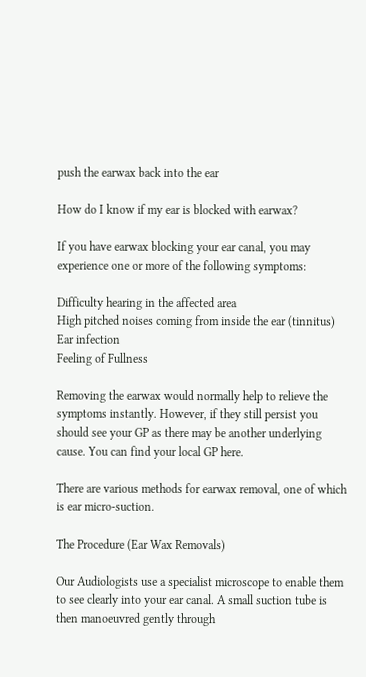push the earwax back into the ear

How do I know if my ear is blocked with earwax?

If you have earwax blocking your ear canal, you may experience one or more of the following symptoms:

Difficulty hearing in the affected area
High pitched noises coming from inside the ear (tinnitus)
Ear infection
Feeling of Fullness

Removing the earwax would normally help to relieve the symptoms instantly. However, if they still persist you should see your GP as there may be another underlying cause. You can find your local GP here.

There are various methods for earwax removal, one of which is ear micro-suction.

The Procedure (Ear Wax Removals)

Our Audiologists use a specialist microscope to enable them to see clearly into your ear canal. A small suction tube is then manoeuvred gently through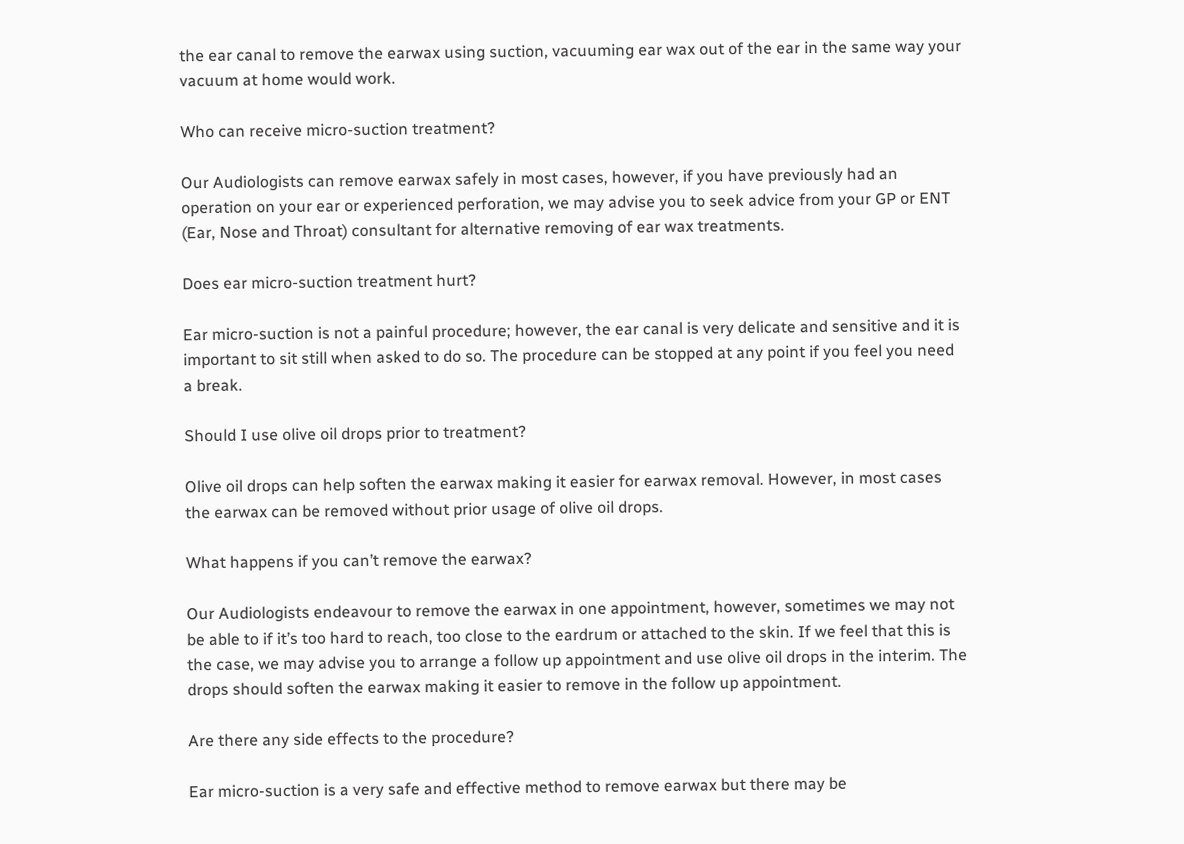the ear canal to remove the earwax using suction, vacuuming ear wax out of the ear in the same way your vacuum at home would work.

Who can receive micro-suction treatment?

Our Audiologists can remove earwax safely in most cases, however, if you have previously had an operation on your ear or experienced perforation, we may advise you to seek advice from your GP or ENT (Ear, Nose and Throat) consultant for alternative removing of ear wax treatments.

Does ear micro-suction treatment hurt?

Ear micro-suction is not a painful procedure; however, the ear canal is very delicate and sensitive and it is important to sit still when asked to do so. The procedure can be stopped at any point if you feel you need a break.

Should I use olive oil drops prior to treatment?

Olive oil drops can help soften the earwax making it easier for earwax removal. However, in most cases the earwax can be removed without prior usage of olive oil drops.

What happens if you can’t remove the earwax?

Our Audiologists endeavour to remove the earwax in one appointment, however, sometimes we may not be able to if it’s too hard to reach, too close to the eardrum or attached to the skin. If we feel that this is the case, we may advise you to arrange a follow up appointment and use olive oil drops in the interim. The drops should soften the earwax making it easier to remove in the follow up appointment.

Are there any side effects to the procedure?

Ear micro-suction is a very safe and effective method to remove earwax but there may be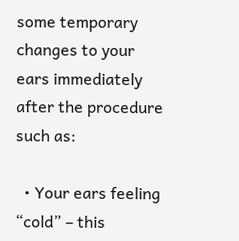some temporary changes to your ears immediately after the procedure such as:

  • Your ears feeling “cold” – this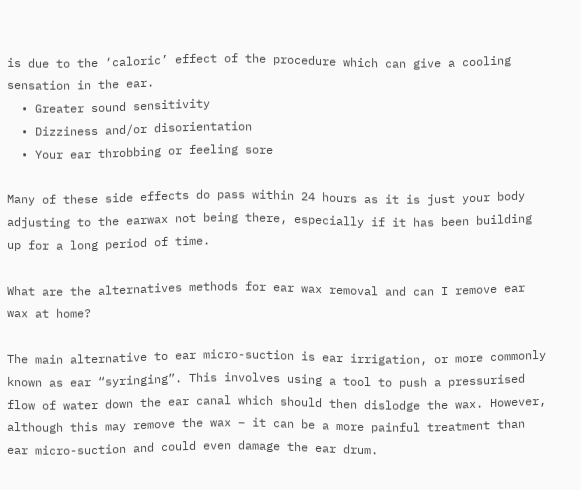is due to the ‘caloric’ effect of the procedure which can give a cooling sensation in the ear.
  • Greater sound sensitivity
  • Dizziness and/or disorientation
  • Your ear throbbing or feeling sore

Many of these side effects do pass within 24 hours as it is just your body adjusting to the earwax not being there, especially if it has been building up for a long period of time.

What are the alternatives methods for ear wax removal and can I remove ear wax at home?

The main alternative to ear micro-suction is ear irrigation, or more commonly known as ear “syringing”. This involves using a tool to push a pressurised flow of water down the ear canal which should then dislodge the wax. However, although this may remove the wax – it can be a more painful treatment than ear micro-suction and could even damage the ear drum.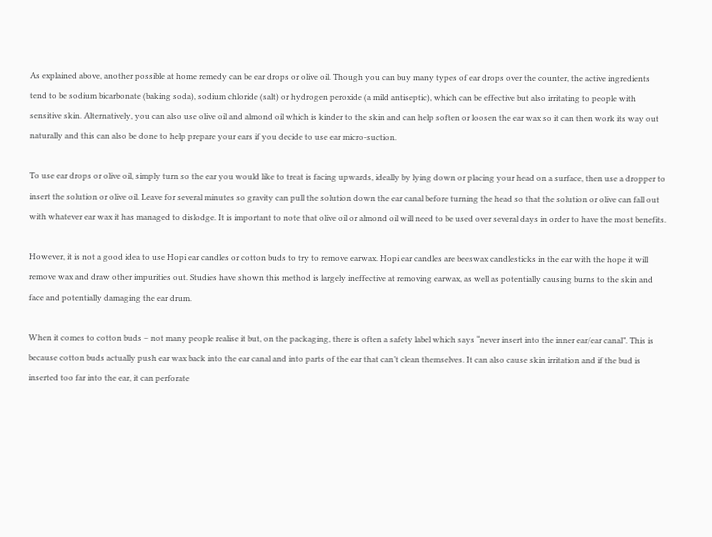As explained above, another possible at home remedy can be ear drops or olive oil. Though you can buy many types of ear drops over the counter, the active ingredients tend to be sodium bicarbonate (baking soda), sodium chloride (salt) or hydrogen peroxide (a mild antiseptic), which can be effective but also irritating to people with sensitive skin. Alternatively, you can also use olive oil and almond oil which is kinder to the skin and can help soften or loosen the ear wax so it can then work its way out naturally and this can also be done to help prepare your ears if you decide to use ear micro-suction.

To use ear drops or olive oil, simply turn so the ear you would like to treat is facing upwards, ideally by lying down or placing your head on a surface, then use a dropper to insert the solution or olive oil. Leave for several minutes so gravity can pull the solution down the ear canal before turning the head so that the solution or olive can fall out with whatever ear wax it has managed to dislodge. It is important to note that olive oil or almond oil will need to be used over several days in order to have the most benefits.

However, it is not a good idea to use Hopi ear candles or cotton buds to try to remove earwax. Hopi ear candles are beeswax candlesticks in the ear with the hope it will remove wax and draw other impurities out. Studies have shown this method is largely ineffective at removing earwax, as well as potentially causing burns to the skin and face and potentially damaging the ear drum.

When it comes to cotton buds – not many people realise it but, on the packaging, there is often a safety label which says “never insert into the inner ear/ear canal”. This is because cotton buds actually push ear wax back into the ear canal and into parts of the ear that can’t clean themselves. It can also cause skin irritation and if the bud is inserted too far into the ear, it can perforate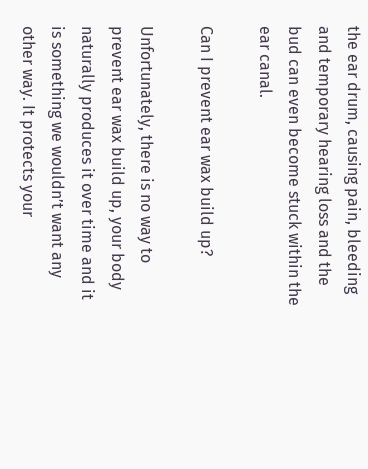the ear drum, causing pain, bleeding and temporary hearing loss and the bud can even become stuck within the ear canal.

Can I prevent ear wax build up?

Unfortunately, there is no way to prevent ear wax build up, your body naturally produces it over time and it is something we wouldn’t want any other way. It protects your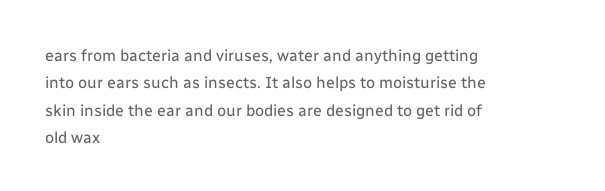ears from bacteria and viruses, water and anything getting into our ears such as insects. It also helps to moisturise the skin inside the ear and our bodies are designed to get rid of old wax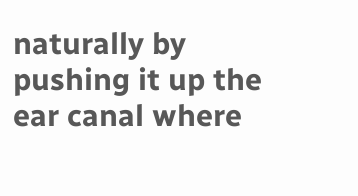naturally by pushing it up the ear canal where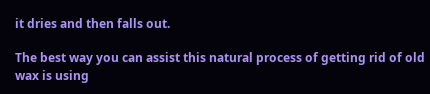it dries and then falls out.

The best way you can assist this natural process of getting rid of old wax is using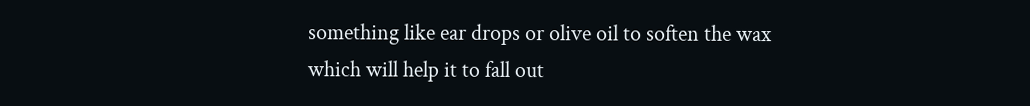something like ear drops or olive oil to soften the wax which will help it to fall out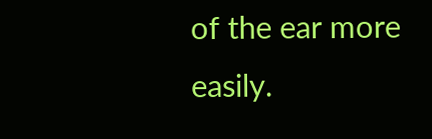of the ear more easily.